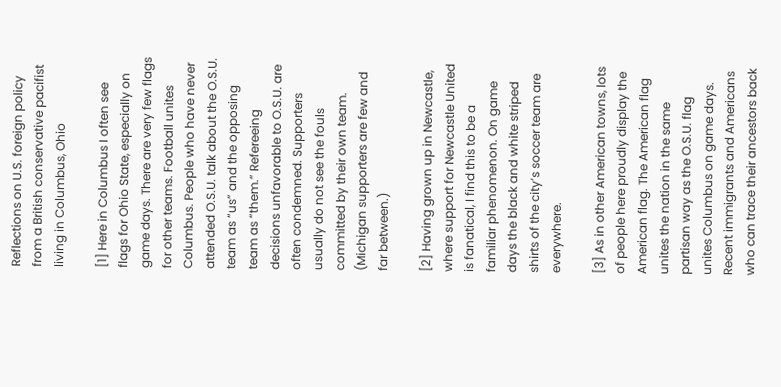Reflections on U.S. foreign policy from a British conservative pacifist living in Columbus, Ohio

[1] Here in Columbus I often see flags for Ohio State, especially on game days. There are very few flags for other teams. Football unites Columbus. People who have never attended O.S.U. talk about the O.S.U. team as “us” and the opposing team as “them.” Refereeing decisions unfavorable to O.S.U. are often condemned. Supporters usually do not see the fouls committed by their own team. (Michigan supporters are few and far between.)

[2] Having grown up in Newcastle, where support for Newcastle United is fanatical, I find this to be a familiar phenomenon. On game days the black and white striped shirts of the city’s soccer team are everywhere.

[3] As in other American towns, lots of people here proudly display the American flag. The American flag unites the nation in the same partisan way as the O.S.U. flag unites Columbus on game days. Recent immigrants and Americans who can trace their ancestors back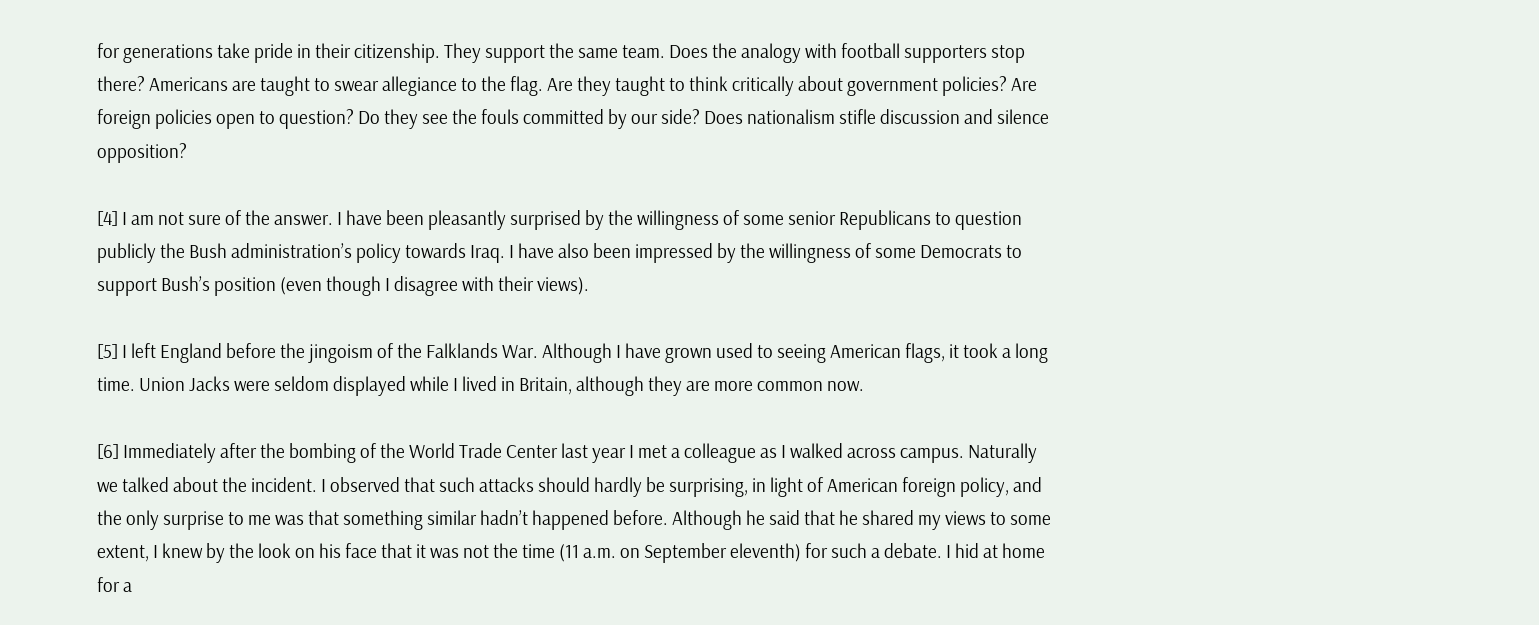for generations take pride in their citizenship. They support the same team. Does the analogy with football supporters stop there? Americans are taught to swear allegiance to the flag. Are they taught to think critically about government policies? Are foreign policies open to question? Do they see the fouls committed by our side? Does nationalism stifle discussion and silence opposition?

[4] I am not sure of the answer. I have been pleasantly surprised by the willingness of some senior Republicans to question publicly the Bush administration’s policy towards Iraq. I have also been impressed by the willingness of some Democrats to support Bush’s position (even though I disagree with their views).

[5] I left England before the jingoism of the Falklands War. Although I have grown used to seeing American flags, it took a long time. Union Jacks were seldom displayed while I lived in Britain, although they are more common now.

[6] Immediately after the bombing of the World Trade Center last year I met a colleague as I walked across campus. Naturally we talked about the incident. I observed that such attacks should hardly be surprising, in light of American foreign policy, and the only surprise to me was that something similar hadn’t happened before. Although he said that he shared my views to some extent, I knew by the look on his face that it was not the time (11 a.m. on September eleventh) for such a debate. I hid at home for a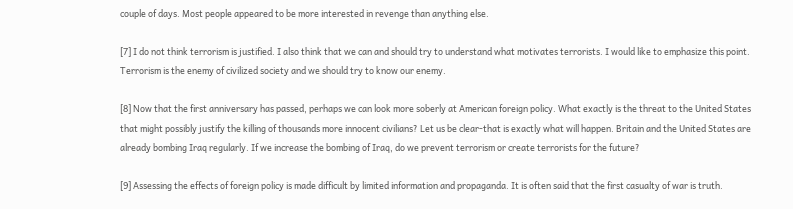couple of days. Most people appeared to be more interested in revenge than anything else.

[7] I do not think terrorism is justified. I also think that we can and should try to understand what motivates terrorists. I would like to emphasize this point. Terrorism is the enemy of civilized society and we should try to know our enemy.

[8] Now that the first anniversary has passed, perhaps we can look more soberly at American foreign policy. What exactly is the threat to the United States that might possibly justify the killing of thousands more innocent civilians? Let us be clear-that is exactly what will happen. Britain and the United States are already bombing Iraq regularly. If we increase the bombing of Iraq, do we prevent terrorism or create terrorists for the future?

[9] Assessing the effects of foreign policy is made difficult by limited information and propaganda. It is often said that the first casualty of war is truth.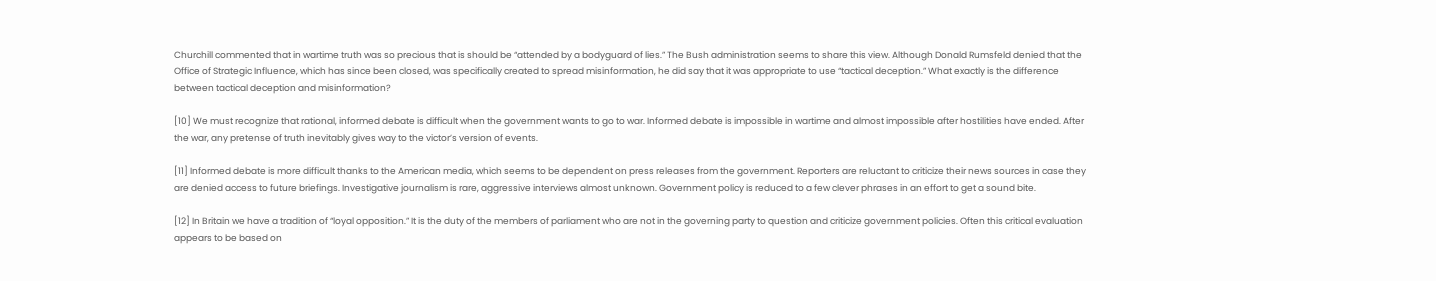Churchill commented that in wartime truth was so precious that is should be “attended by a bodyguard of lies.” The Bush administration seems to share this view. Although Donald Rumsfeld denied that the Office of Strategic Influence, which has since been closed, was specifically created to spread misinformation, he did say that it was appropriate to use “tactical deception.” What exactly is the difference between tactical deception and misinformation?

[10] We must recognize that rational, informed debate is difficult when the government wants to go to war. Informed debate is impossible in wartime and almost impossible after hostilities have ended. After the war, any pretense of truth inevitably gives way to the victor’s version of events.

[11] Informed debate is more difficult thanks to the American media, which seems to be dependent on press releases from the government. Reporters are reluctant to criticize their news sources in case they are denied access to future briefings. Investigative journalism is rare, aggressive interviews almost unknown. Government policy is reduced to a few clever phrases in an effort to get a sound bite.

[12] In Britain we have a tradition of “loyal opposition.” It is the duty of the members of parliament who are not in the governing party to question and criticize government policies. Often this critical evaluation appears to be based on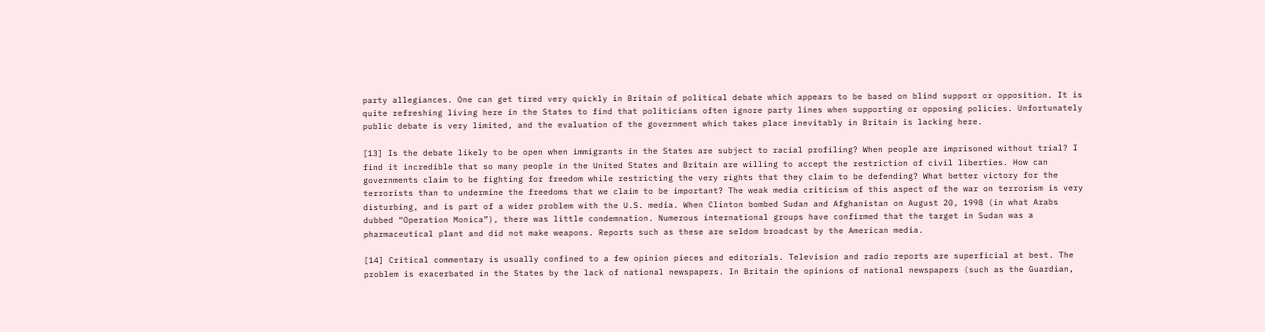party allegiances. One can get tired very quickly in Britain of political debate which appears to be based on blind support or opposition. It is quite refreshing living here in the States to find that politicians often ignore party lines when supporting or opposing policies. Unfortunately public debate is very limited, and the evaluation of the government which takes place inevitably in Britain is lacking here.

[13] Is the debate likely to be open when immigrants in the States are subject to racial profiling? When people are imprisoned without trial? I find it incredible that so many people in the United States and Britain are willing to accept the restriction of civil liberties. How can governments claim to be fighting for freedom while restricting the very rights that they claim to be defending? What better victory for the terrorists than to undermine the freedoms that we claim to be important? The weak media criticism of this aspect of the war on terrorism is very disturbing, and is part of a wider problem with the U.S. media. When Clinton bombed Sudan and Afghanistan on August 20, 1998 (in what Arabs dubbed “Operation Monica”), there was little condemnation. Numerous international groups have confirmed that the target in Sudan was a pharmaceutical plant and did not make weapons. Reports such as these are seldom broadcast by the American media.

[14] Critical commentary is usually confined to a few opinion pieces and editorials. Television and radio reports are superficial at best. The problem is exacerbated in the States by the lack of national newspapers. In Britain the opinions of national newspapers (such as the Guardian,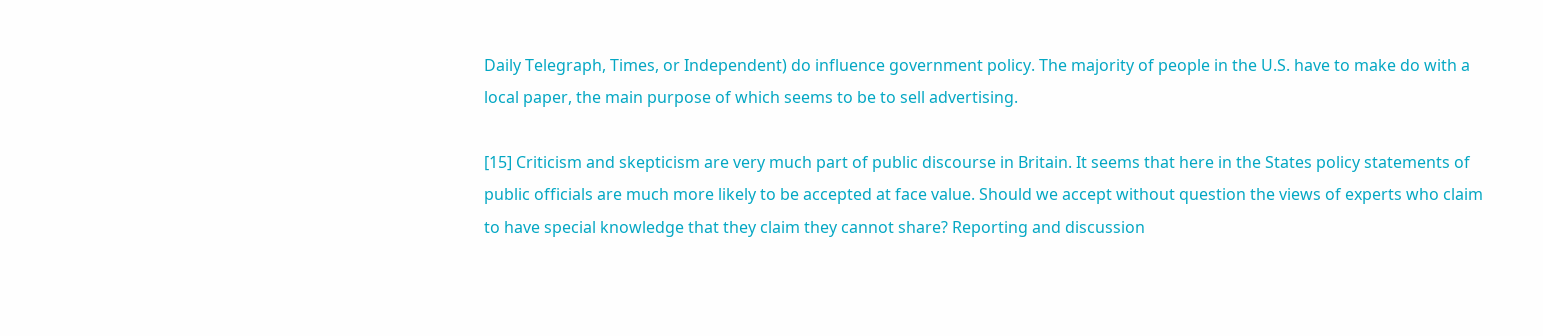Daily Telegraph, Times, or Independent) do influence government policy. The majority of people in the U.S. have to make do with a local paper, the main purpose of which seems to be to sell advertising.

[15] Criticism and skepticism are very much part of public discourse in Britain. It seems that here in the States policy statements of public officials are much more likely to be accepted at face value. Should we accept without question the views of experts who claim to have special knowledge that they claim they cannot share? Reporting and discussion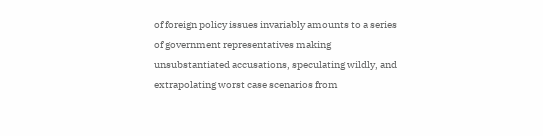of foreign policy issues invariably amounts to a series of government representatives making unsubstantiated accusations, speculating wildly, and extrapolating worst case scenarios from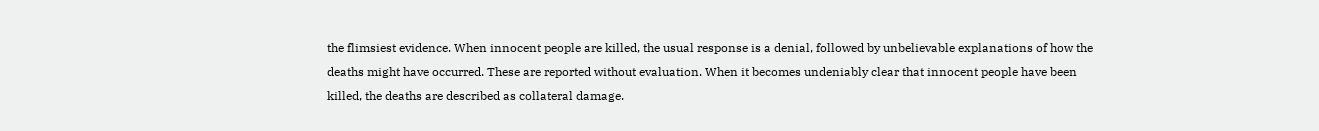the flimsiest evidence. When innocent people are killed, the usual response is a denial, followed by unbelievable explanations of how the deaths might have occurred. These are reported without evaluation. When it becomes undeniably clear that innocent people have been killed, the deaths are described as collateral damage.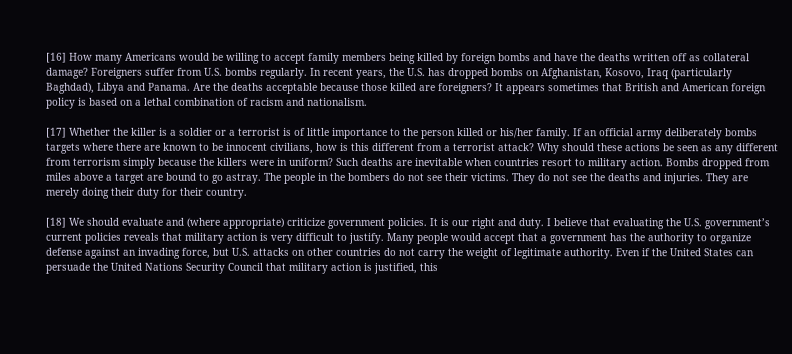[16] How many Americans would be willing to accept family members being killed by foreign bombs and have the deaths written off as collateral damage? Foreigners suffer from U.S. bombs regularly. In recent years, the U.S. has dropped bombs on Afghanistan, Kosovo, Iraq (particularly Baghdad), Libya and Panama. Are the deaths acceptable because those killed are foreigners? It appears sometimes that British and American foreign policy is based on a lethal combination of racism and nationalism.

[17] Whether the killer is a soldier or a terrorist is of little importance to the person killed or his/her family. If an official army deliberately bombs targets where there are known to be innocent civilians, how is this different from a terrorist attack? Why should these actions be seen as any different from terrorism simply because the killers were in uniform? Such deaths are inevitable when countries resort to military action. Bombs dropped from miles above a target are bound to go astray. The people in the bombers do not see their victims. They do not see the deaths and injuries. They are merely doing their duty for their country.

[18] We should evaluate and (where appropriate) criticize government policies. It is our right and duty. I believe that evaluating the U.S. government’s current policies reveals that military action is very difficult to justify. Many people would accept that a government has the authority to organize defense against an invading force, but U.S. attacks on other countries do not carry the weight of legitimate authority. Even if the United States can persuade the United Nations Security Council that military action is justified, this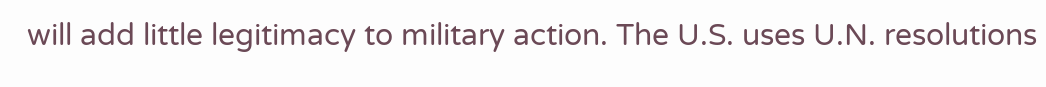will add little legitimacy to military action. The U.S. uses U.N. resolutions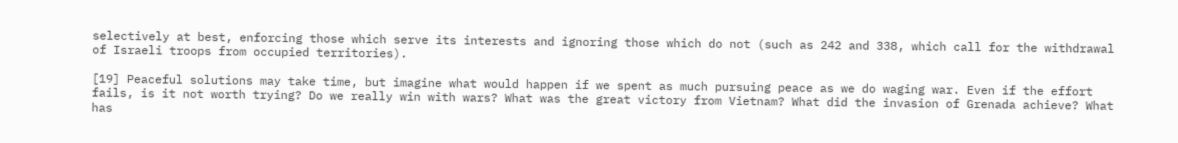selectively at best, enforcing those which serve its interests and ignoring those which do not (such as 242 and 338, which call for the withdrawal of Israeli troops from occupied territories).

[19] Peaceful solutions may take time, but imagine what would happen if we spent as much pursuing peace as we do waging war. Even if the effort fails, is it not worth trying? Do we really win with wars? What was the great victory from Vietnam? What did the invasion of Grenada achieve? What has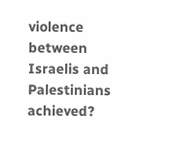violence between Israelis and Palestinians achieved?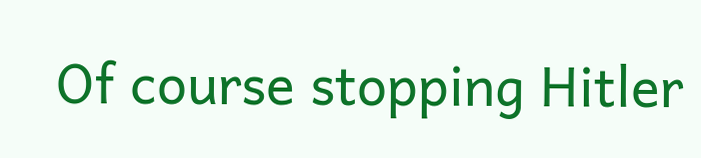Of course stopping Hitler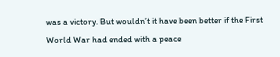was a victory. But wouldn’t it have been better if the First World War had ended with a peace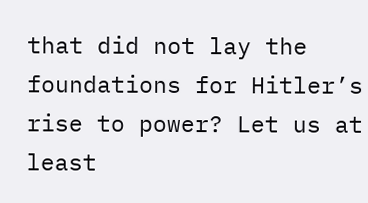that did not lay the foundations for Hitler’s rise to power? Let us at least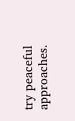try peaceful approaches.